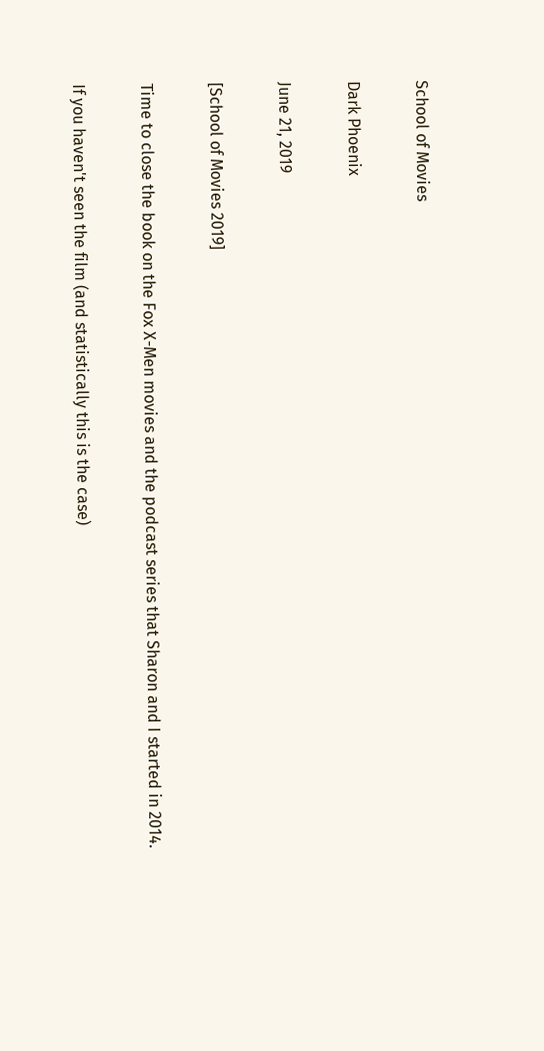School of Movies

Dark Phoenix

June 21, 2019

[School of Movies 2019]

Time to close the book on the Fox X-Men movies and the podcast series that Sharon and I started in 2014.

If you haven't seen the film (and statistically this is the case)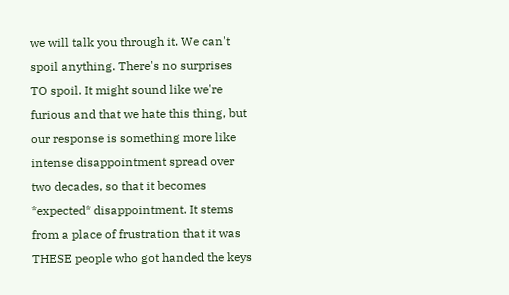we will talk you through it. We can't spoil anything. There's no surprises TO spoil. It might sound like we're furious and that we hate this thing, but our response is something more like intense disappointment spread over two decades, so that it becomes *expected* disappointment. It stems from a place of frustration that it was THESE people who got handed the keys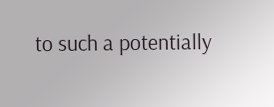to such a potentially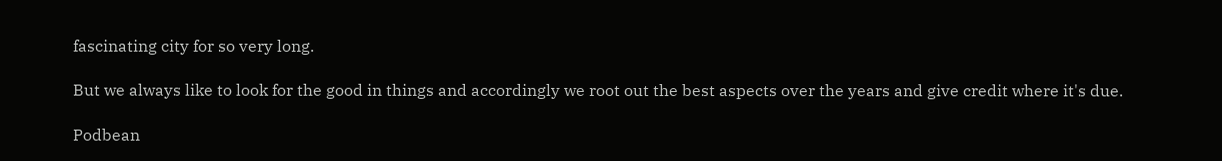fascinating city for so very long.

But we always like to look for the good in things and accordingly we root out the best aspects over the years and give credit where it's due.

Podbean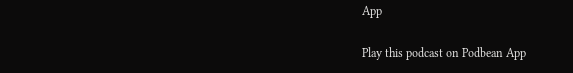App

Play this podcast on Podbean App